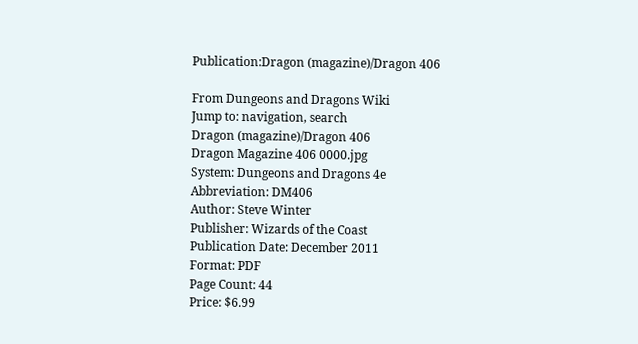Publication:Dragon (magazine)/Dragon 406

From Dungeons and Dragons Wiki
Jump to: navigation, search
Dragon (magazine)/Dragon 406
Dragon Magazine 406 0000.jpg
System: Dungeons and Dragons 4e
Abbreviation: DM406
Author: Steve Winter
Publisher: Wizards of the Coast
Publication Date: December 2011
Format: PDF
Page Count: 44
Price: $6.99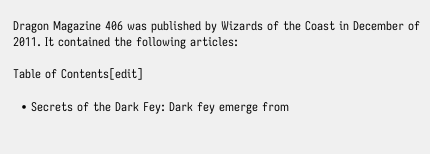Dragon Magazine 406 was published by Wizards of the Coast in December of 2011. It contained the following articles:

Table of Contents[edit]

  • Secrets of the Dark Fey: Dark fey emerge from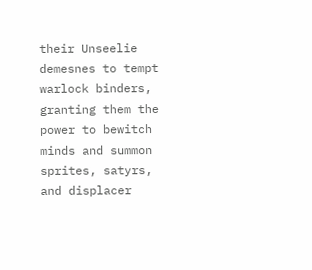their Unseelie demesnes to tempt warlock binders, granting them the power to bewitch minds and summon sprites, satyrs, and displacer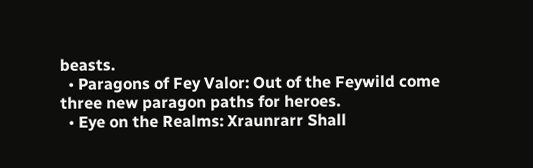beasts.
  • Paragons of Fey Valor: Out of the Feywild come three new paragon paths for heroes.
  • Eye on the Realms: Xraunrarr Shall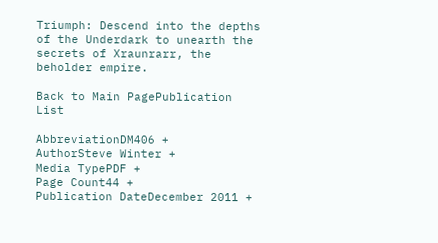Triumph: Descend into the depths of the Underdark to unearth the secrets of Xraunrarr, the beholder empire.

Back to Main PagePublication List

AbbreviationDM406 +
AuthorSteve Winter +
Media TypePDF +
Page Count44 +
Publication DateDecember 2011 +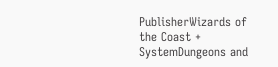PublisherWizards of the Coast +
SystemDungeons and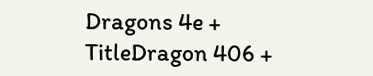Dragons 4e +
TitleDragon 406 +